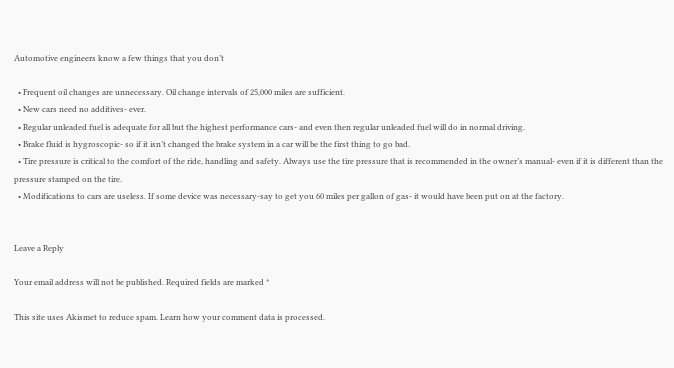Automotive engineers know a few things that you don’t

  • Frequent oil changes are unnecessary. Oil change intervals of 25,000 miles are sufficient.
  • New cars need no additives- ever.
  • Regular unleaded fuel is adequate for all but the highest performance cars- and even then regular unleaded fuel will do in normal driving.
  • Brake fluid is hygroscopic- so if it isn’t changed the brake system in a car will be the first thing to go bad.
  • Tire pressure is critical to the comfort of the ride, handling and safety. Always use the tire pressure that is recommended in the owner’s manual- even if it is different than the pressure stamped on the tire.
  • Modifications to cars are useless. If some device was necessary-say to get you 60 miles per gallon of gas- it would have been put on at the factory.


Leave a Reply

Your email address will not be published. Required fields are marked *

This site uses Akismet to reduce spam. Learn how your comment data is processed.